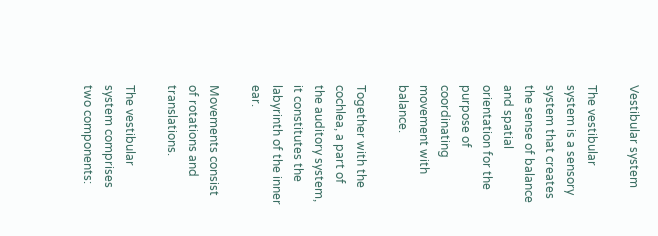Vestibular system

The vestibular system is a sensory system that creates the sense of balance and spatial orientation for the purpose of coordinating movement with balance.

Together with the cochlea, a part of the auditory system, it constitutes the labyrinth of the inner ear.

Movements consist of rotations and translations.

The vestibular system comprises two components: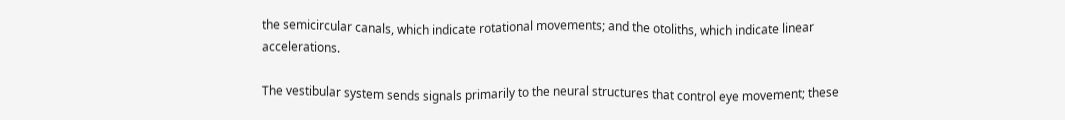the semicircular canals, which indicate rotational movements; and the otoliths, which indicate linear accelerations.

The vestibular system sends signals primarily to the neural structures that control eye movement; these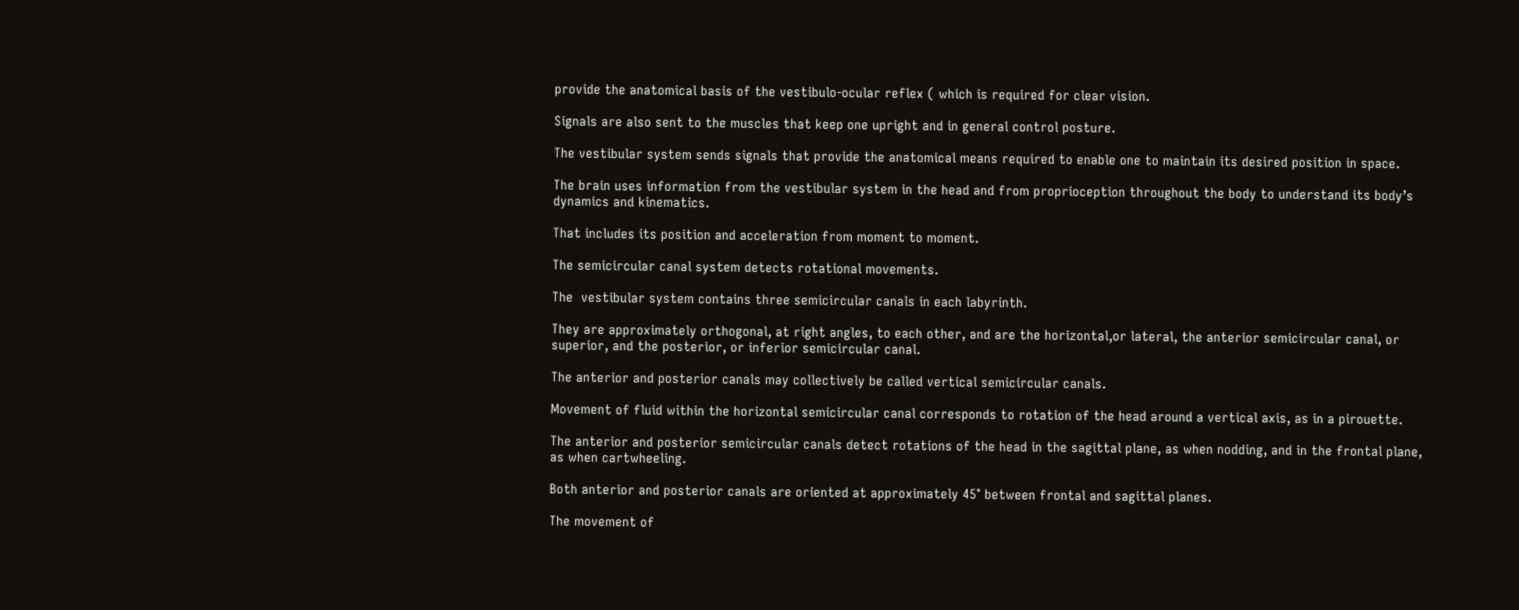provide the anatomical basis of the vestibulo-ocular reflex ( which is required for clear vision.

Signals are also sent to the muscles that keep one upright and in general control posture.

The vestibular system sends signals that provide the anatomical means required to enable one to maintain its desired position in space.

The brain uses information from the vestibular system in the head and from proprioception throughout the body to understand its body’s dynamics and kinematics.

That includes its position and acceleration from moment to moment.

The semicircular canal system detects rotational movements.

The  vestibular system contains three semicircular canals in each labyrinth.

They are approximately orthogonal, at right angles, to each other, and are the horizontal,or lateral, the anterior semicircular canal, or superior, and the posterior, or inferior semicircular canal.

The anterior and posterior canals may collectively be called vertical semicircular canals.

Movement of fluid within the horizontal semicircular canal corresponds to rotation of the head around a vertical axis, as in a pirouette.

The anterior and posterior semicircular canals detect rotations of the head in the sagittal plane, as when nodding, and in the frontal plane, as when cartwheeling.

Both anterior and posterior canals are oriented at approximately 45° between frontal and sagittal planes.

The movement of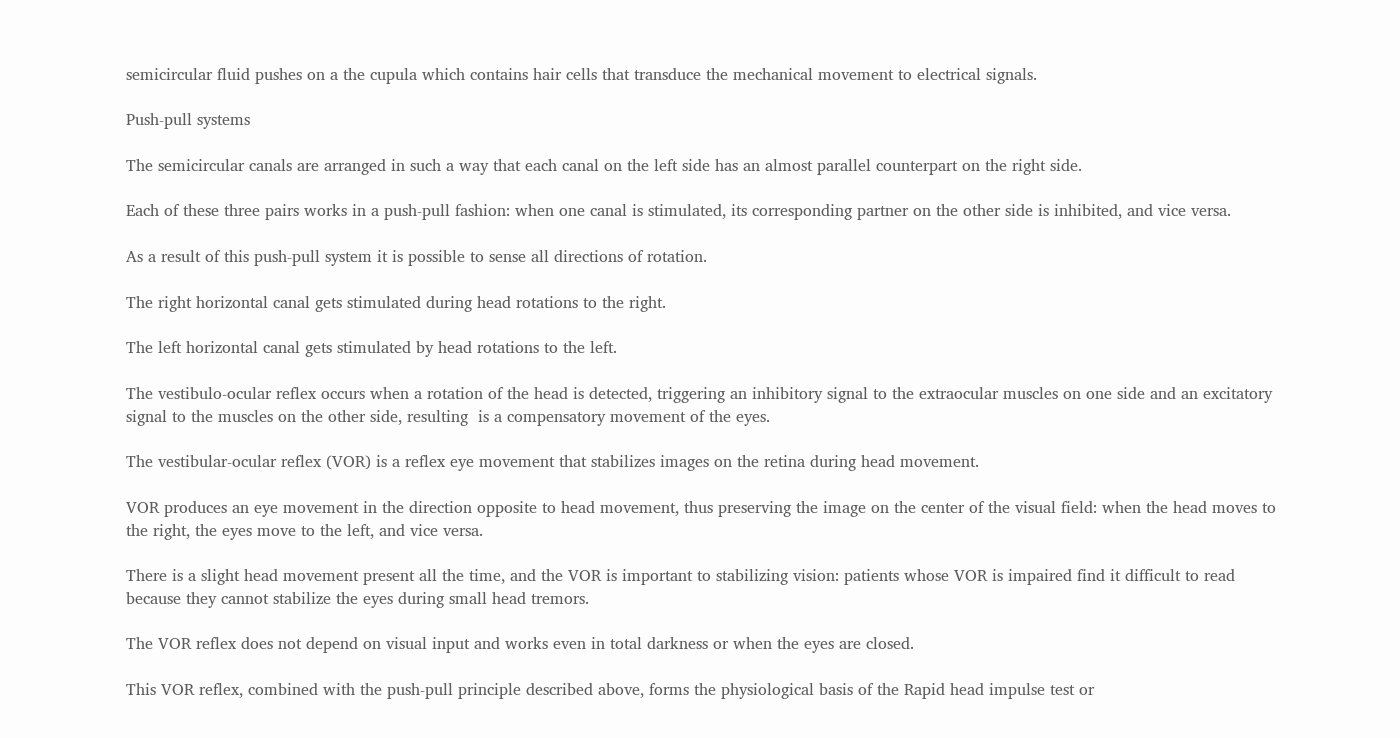semicircular fluid pushes on a the cupula which contains hair cells that transduce the mechanical movement to electrical signals.

Push-pull systems

The semicircular canals are arranged in such a way that each canal on the left side has an almost parallel counterpart on the right side.

Each of these three pairs works in a push-pull fashion: when one canal is stimulated, its corresponding partner on the other side is inhibited, and vice versa.

As a result of this push-pull system it is possible to sense all directions of rotation.

The right horizontal canal gets stimulated during head rotations to the right.

The left horizontal canal gets stimulated by head rotations to the left.

The vestibulo-ocular reflex occurs when a rotation of the head is detected, triggering an inhibitory signal to the extraocular muscles on one side and an excitatory signal to the muscles on the other side, resulting  is a compensatory movement of the eyes.

The vestibular-ocular reflex (VOR) is a reflex eye movement that stabilizes images on the retina during head movement.

VOR produces an eye movement in the direction opposite to head movement, thus preserving the image on the center of the visual field: when the head moves to the right, the eyes move to the left, and vice versa.

There is a slight head movement present all the time, and the VOR is important to stabilizing vision: patients whose VOR is impaired find it difficult to read because they cannot stabilize the eyes during small head tremors.

The VOR reflex does not depend on visual input and works even in total darkness or when the eyes are closed.

This VOR reflex, combined with the push-pull principle described above, forms the physiological basis of the Rapid head impulse test or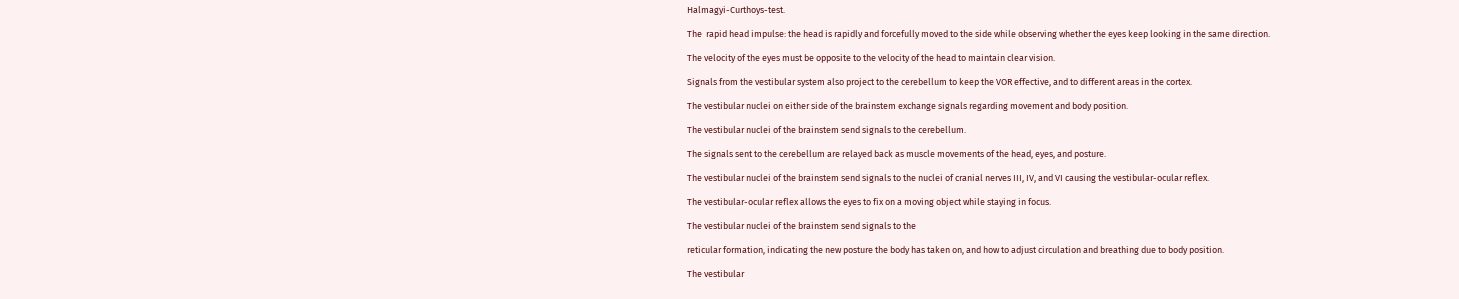Halmagyi-Curthoys-test.

The  rapid head impulse: the head is rapidly and forcefully moved to the side while observing whether the eyes keep looking in the same direction.

The velocity of the eyes must be opposite to the velocity of the head to maintain clear vision.

Signals from the vestibular system also project to the cerebellum to keep the VOR effective, and to different areas in the cortex.

The vestibular nuclei on either side of the brainstem exchange signals regarding movement and body position.

The vestibular nuclei of the brainstem send signals to the cerebellum.

The signals sent to the cerebellum are relayed back as muscle movements of the head, eyes, and posture.

The vestibular nuclei of the brainstem send signals to the nuclei of cranial nerves III, IV, and VI causing the vestibular-ocular reflex.

The vestibular-ocular reflex allows the eyes to fix on a moving object while staying in focus.

The vestibular nuclei of the brainstem send signals to the

reticular formation, indicating the new posture the body has taken on, and how to adjust circulation and breathing due to body position.

The vestibular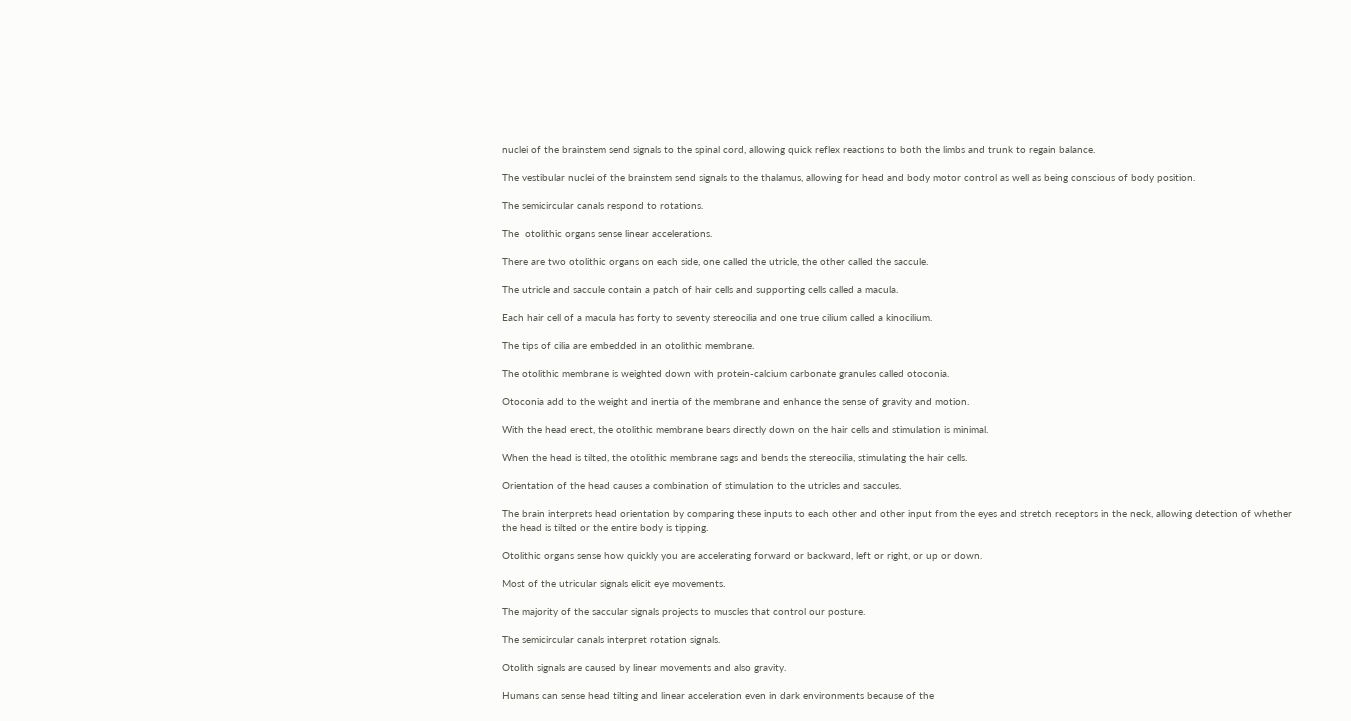nuclei of the brainstem send signals to the spinal cord, allowing quick reflex reactions to both the limbs and trunk to regain balance.

The vestibular nuclei of the brainstem send signals to the thalamus, allowing for head and body motor control as well as being conscious of body position.

The semicircular canals respond to rotations.

The  otolithic organs sense linear accelerations.

There are two otolithic organs on each side, one called the utricle, the other called the saccule.

The utricle and saccule contain a patch of hair cells and supporting cells called a macula.

Each hair cell of a macula has forty to seventy stereocilia and one true cilium called a kinocilium.

The tips of cilia are embedded in an otolithic membrane.

The otolithic membrane is weighted down with protein-calcium carbonate granules called otoconia.

Otoconia add to the weight and inertia of the membrane and enhance the sense of gravity and motion.

With the head erect, the otolithic membrane bears directly down on the hair cells and stimulation is minimal.

When the head is tilted, the otolithic membrane sags and bends the stereocilia, stimulating the hair cells.

Orientation of the head causes a combination of stimulation to the utricles and saccules.

The brain interprets head orientation by comparing these inputs to each other and other input from the eyes and stretch receptors in the neck, allowing detection of whether the head is tilted or the entire body is tipping.

Otolithic organs sense how quickly you are accelerating forward or backward, left or right, or up or down.

Most of the utricular signals elicit eye movements.

The majority of the saccular signals projects to muscles that control our posture.

The semicircular canals interpret rotation signals.

Otolith signals are caused by linear movements and also gravity.

Humans can sense head tilting and linear acceleration even in dark environments because of the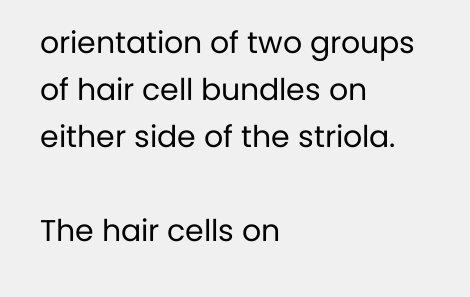orientation of two groups of hair cell bundles on either side of the striola.

The hair cells on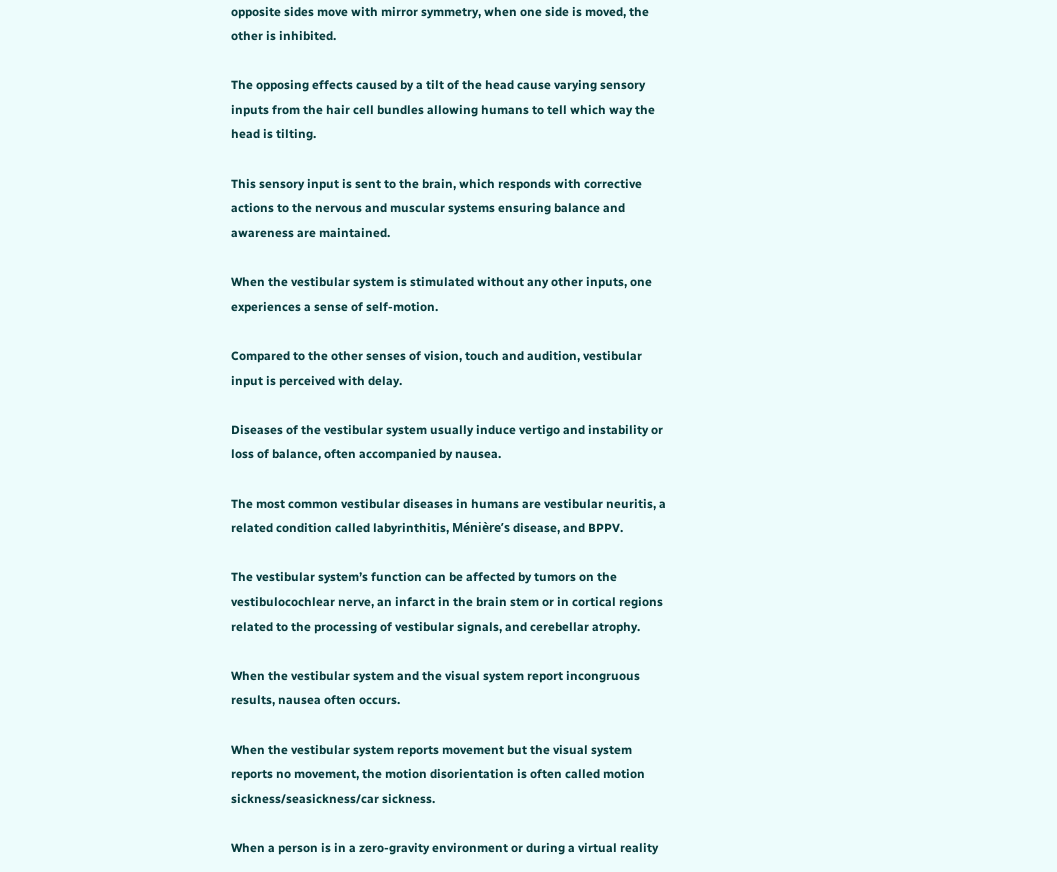opposite sides move with mirror symmetry, when one side is moved, the other is inhibited.

The opposing effects caused by a tilt of the head cause varying sensory inputs from the hair cell bundles allowing humans to tell which way the head is tilting.

This sensory input is sent to the brain, which responds with corrective actions to the nervous and muscular systems ensuring balance and awareness are maintained.

When the vestibular system is stimulated without any other inputs, one experiences a sense of self-motion.

Compared to the other senses of vision, touch and audition, vestibular input is perceived with delay.

Diseases of the vestibular system usually induce vertigo and instability or loss of balance, often accompanied by nausea.

The most common vestibular diseases in humans are vestibular neuritis, a related condition called labyrinthitis, Ménière’s disease, and BPPV.

The vestibular system’s function can be affected by tumors on the vestibulocochlear nerve, an infarct in the brain stem or in cortical regions related to the processing of vestibular signals, and cerebellar atrophy.

When the vestibular system and the visual system report incongruous results, nausea often occurs.

When the vestibular system reports movement but the visual system reports no movement, the motion disorientation is often called motion sickness/seasickness/car sickness.

When a person is in a zero-gravity environment or during a virtual reality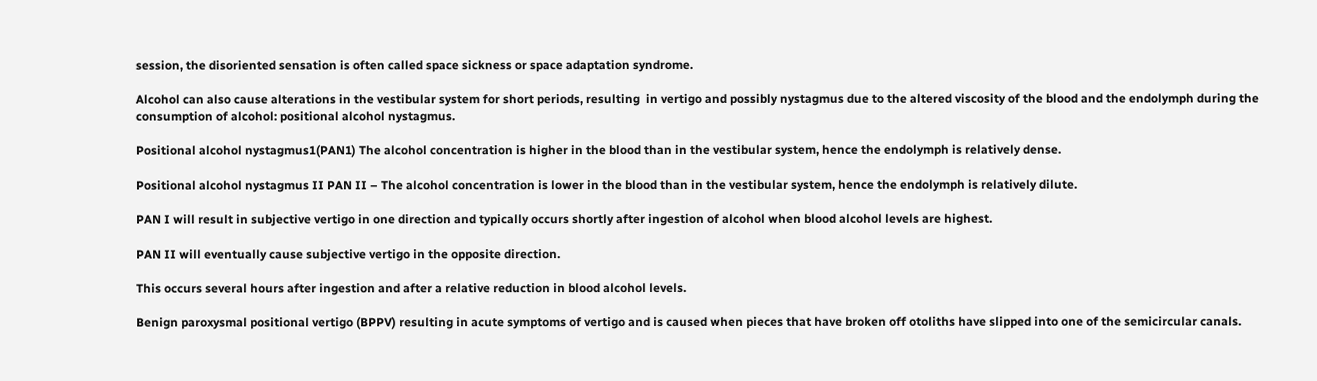session, the disoriented sensation is often called space sickness or space adaptation syndrome.

Alcohol can also cause alterations in the vestibular system for short periods, resulting  in vertigo and possibly nystagmus due to the altered viscosity of the blood and the endolymph during the consumption of alcohol: positional alcohol nystagmus.

Positional alcohol nystagmus1(PAN1) The alcohol concentration is higher in the blood than in the vestibular system, hence the endolymph is relatively dense.

Positional alcohol nystagmus II PAN II – The alcohol concentration is lower in the blood than in the vestibular system, hence the endolymph is relatively dilute.

PAN I will result in subjective vertigo in one direction and typically occurs shortly after ingestion of alcohol when blood alcohol levels are highest.

PAN II will eventually cause subjective vertigo in the opposite direction.

This occurs several hours after ingestion and after a relative reduction in blood alcohol levels.

Benign paroxysmal positional vertigo (BPPV) resulting in acute symptoms of vertigo and is caused when pieces that have broken off otoliths have slipped into one of the semicircular canals.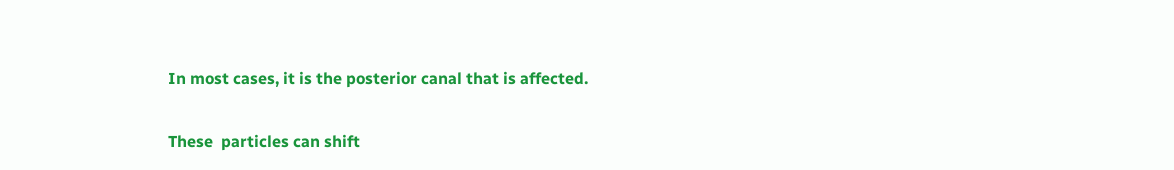In most cases, it is the posterior canal that is affected.

These  particles can shift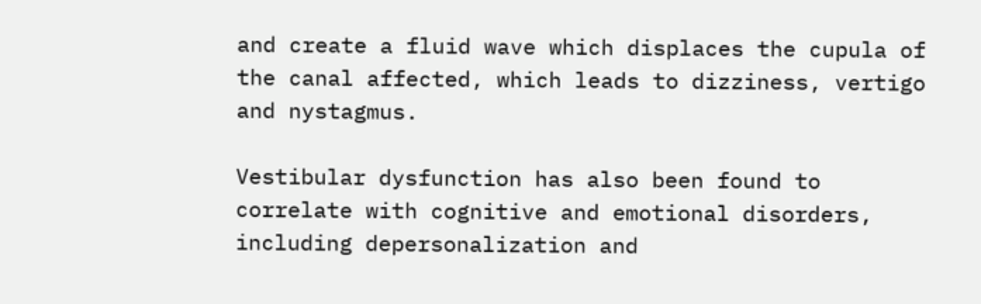and create a fluid wave which displaces the cupula of the canal affected, which leads to dizziness, vertigo and nystagmus.

Vestibular dysfunction has also been found to correlate with cognitive and emotional disorders, including depersonalization and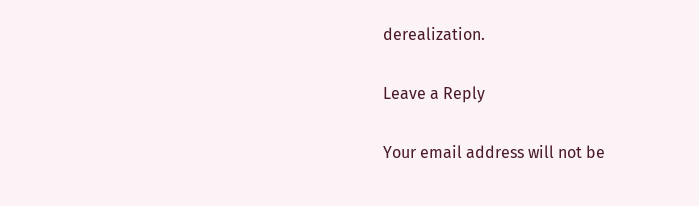derealization.

Leave a Reply

Your email address will not be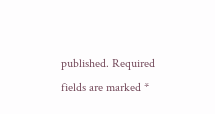published. Required fields are marked *